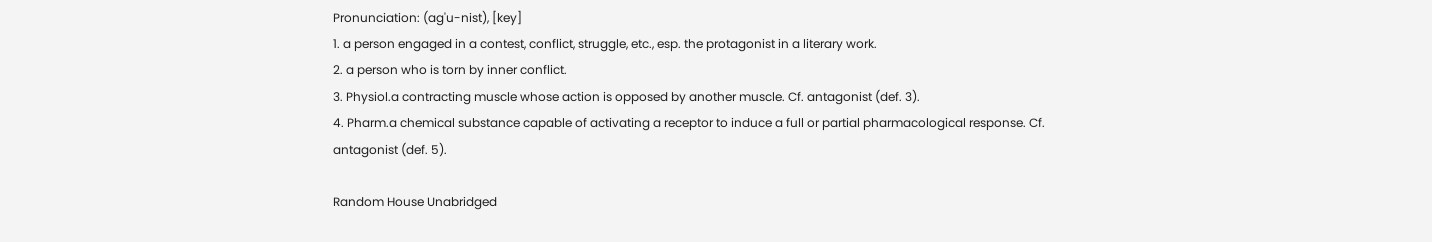Pronunciation: (ag'u-nist), [key]
1. a person engaged in a contest, conflict, struggle, etc., esp. the protagonist in a literary work.
2. a person who is torn by inner conflict.
3. Physiol.a contracting muscle whose action is opposed by another muscle. Cf. antagonist (def. 3).
4. Pharm.a chemical substance capable of activating a receptor to induce a full or partial pharmacological response. Cf. antagonist (def. 5).

Random House Unabridged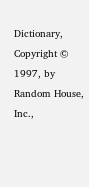Dictionary, Copyright © 1997, by Random House, Inc.,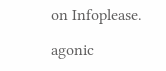on Infoplease.

agonic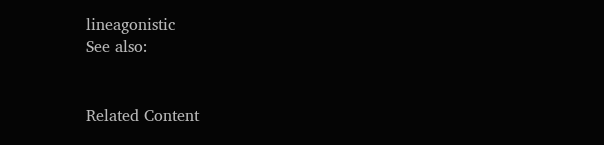lineagonistic
See also:


Related Content